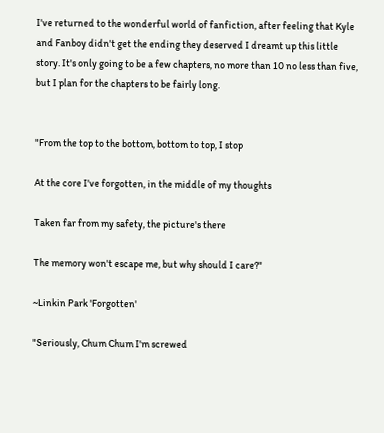I've returned to the wonderful world of fanfiction, after feeling that Kyle and Fanboy didn't get the ending they deserved I dreamt up this little story. It's only going to be a few chapters, no more than 10 no less than five, but I plan for the chapters to be fairly long.


"From the top to the bottom, bottom to top, I stop

At the core I've forgotten, in the middle of my thoughts

Taken far from my safety, the picture's there

The memory won't escape me, but why should I care?"

~Linkin Park 'Forgotten'

"Seriously, Chum Chum I'm screwed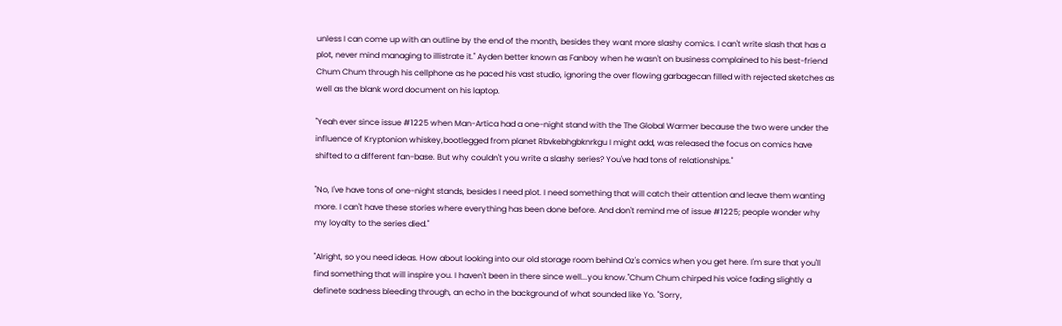unless I can come up with an outline by the end of the month, besides they want more slashy comics. I can't write slash that has a plot, never mind managing to illistrate it." Ayden better known as Fanboy when he wasn't on business complained to his best-friend Chum Chum through his cellphone as he paced his vast studio, ignoring the over flowing garbagecan filled with rejected sketches as well as the blank word document on his laptop.

"Yeah ever since issue #1225 when Man-Artica had a one-night stand with the The Global Warmer because the two were under the influence of Kryptonion whiskey,bootlegged from planet Rbvkebhgbknrkgu I might add, was released the focus on comics have shifted to a different fan-base. But why couldn't you write a slashy series? You've had tons of relationships."

"No, I've have tons of one-night stands, besides I need plot. I need something that will catch their attention and leave them wanting more. I can't have these stories where everything has been done before. And don't remind me of issue #1225; people wonder why my loyalty to the series died."

"Alright, so you need ideas. How about looking into our old storage room behind Oz's comics when you get here. I'm sure that you'll find something that will inspire you. I haven't been in there since well...you know."Chum Chum chirped his voice fading slightly a definete sadness bleeding through, an echo in the background of what sounded like Yo. "Sorry,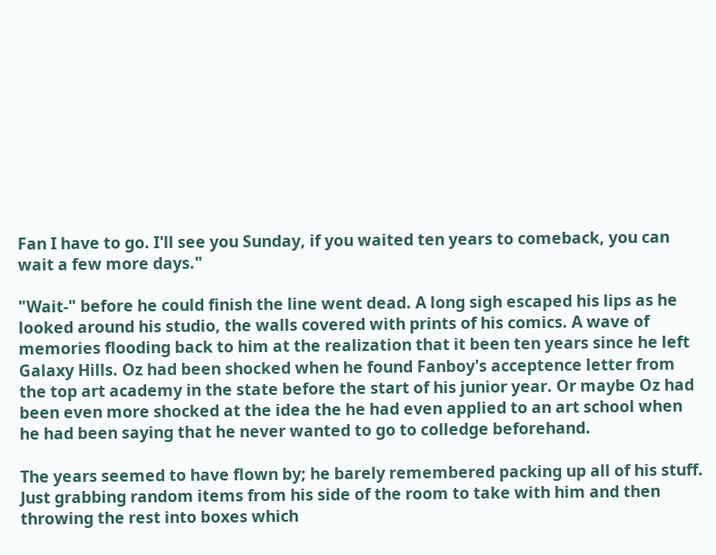Fan I have to go. I'll see you Sunday, if you waited ten years to comeback, you can wait a few more days."

"Wait-" before he could finish the line went dead. A long sigh escaped his lips as he looked around his studio, the walls covered with prints of his comics. A wave of memories flooding back to him at the realization that it been ten years since he left Galaxy Hills. Oz had been shocked when he found Fanboy's acceptence letter from the top art academy in the state before the start of his junior year. Or maybe Oz had been even more shocked at the idea the he had even applied to an art school when he had been saying that he never wanted to go to colledge beforehand.

The years seemed to have flown by; he barely remembered packing up all of his stuff. Just grabbing random items from his side of the room to take with him and then throwing the rest into boxes which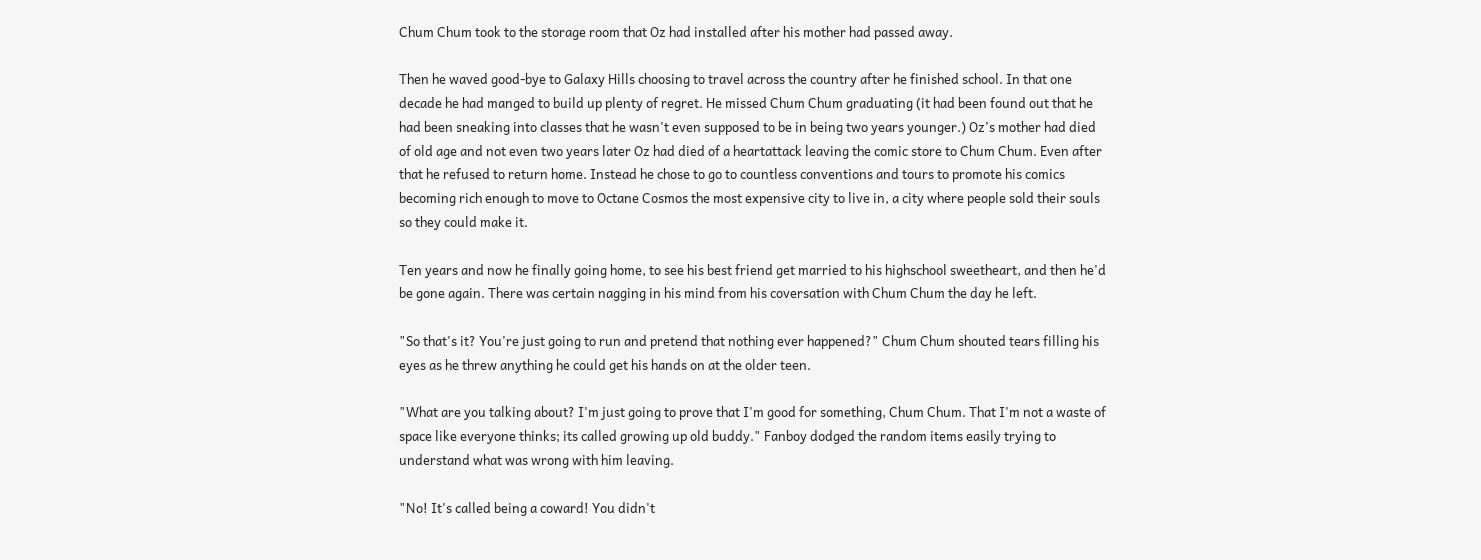Chum Chum took to the storage room that Oz had installed after his mother had passed away.

Then he waved good-bye to Galaxy Hills choosing to travel across the country after he finished school. In that one decade he had manged to build up plenty of regret. He missed Chum Chum graduating (it had been found out that he had been sneaking into classes that he wasn't even supposed to be in being two years younger.) Oz's mother had died of old age and not even two years later Oz had died of a heartattack leaving the comic store to Chum Chum. Even after that he refused to return home. Instead he chose to go to countless conventions and tours to promote his comics becoming rich enough to move to Octane Cosmos the most expensive city to live in, a city where people sold their souls so they could make it.

Ten years and now he finally going home, to see his best friend get married to his highschool sweetheart, and then he'd be gone again. There was certain nagging in his mind from his coversation with Chum Chum the day he left.

"So that's it? You're just going to run and pretend that nothing ever happened?" Chum Chum shouted tears filling his eyes as he threw anything he could get his hands on at the older teen.

"What are you talking about? I'm just going to prove that I'm good for something, Chum Chum. That I'm not a waste of space like everyone thinks; its called growing up old buddy." Fanboy dodged the random items easily trying to understand what was wrong with him leaving.

"No! It's called being a coward! You didn't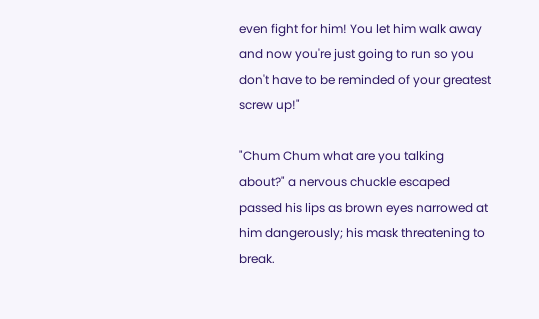even fight for him! You let him walk away and now you're just going to run so you don't have to be reminded of your greatest screw up!"

"Chum Chum what are you talking about?" a nervous chuckle escaped passed his lips as brown eyes narrowed at him dangerously; his mask threatening to break.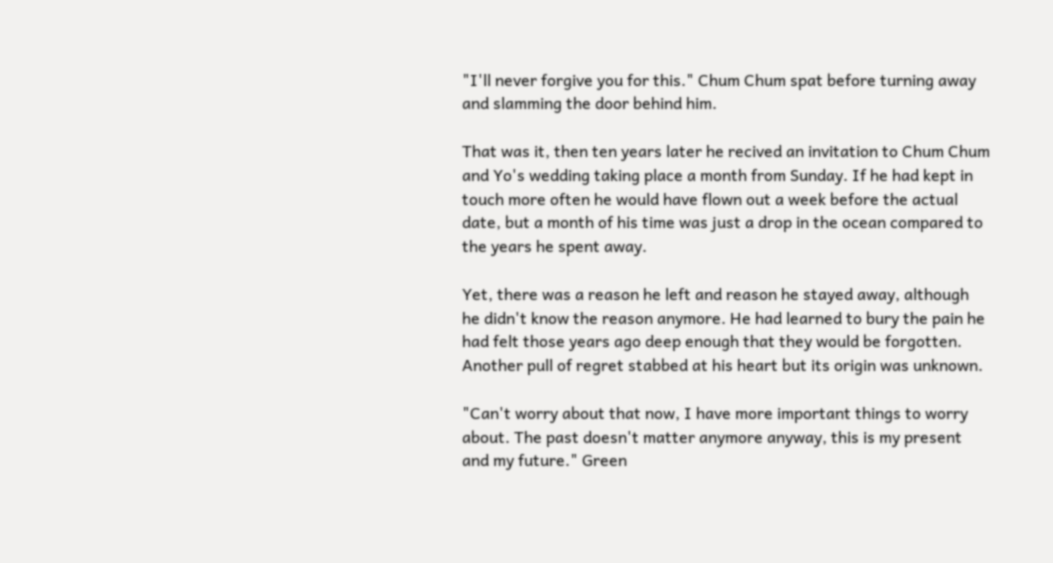"I'll never forgive you for this." Chum Chum spat before turning away and slamming the door behind him.

That was it, then ten years later he recived an invitation to Chum Chum and Yo's wedding taking place a month from Sunday. If he had kept in touch more often he would have flown out a week before the actual date, but a month of his time was just a drop in the ocean compared to the years he spent away.

Yet, there was a reason he left and reason he stayed away, although he didn't know the reason anymore. He had learned to bury the pain he had felt those years ago deep enough that they would be forgotten. Another pull of regret stabbed at his heart but its origin was unknown.

"Can't worry about that now, I have more important things to worry about. The past doesn't matter anymore anyway, this is my present and my future." Green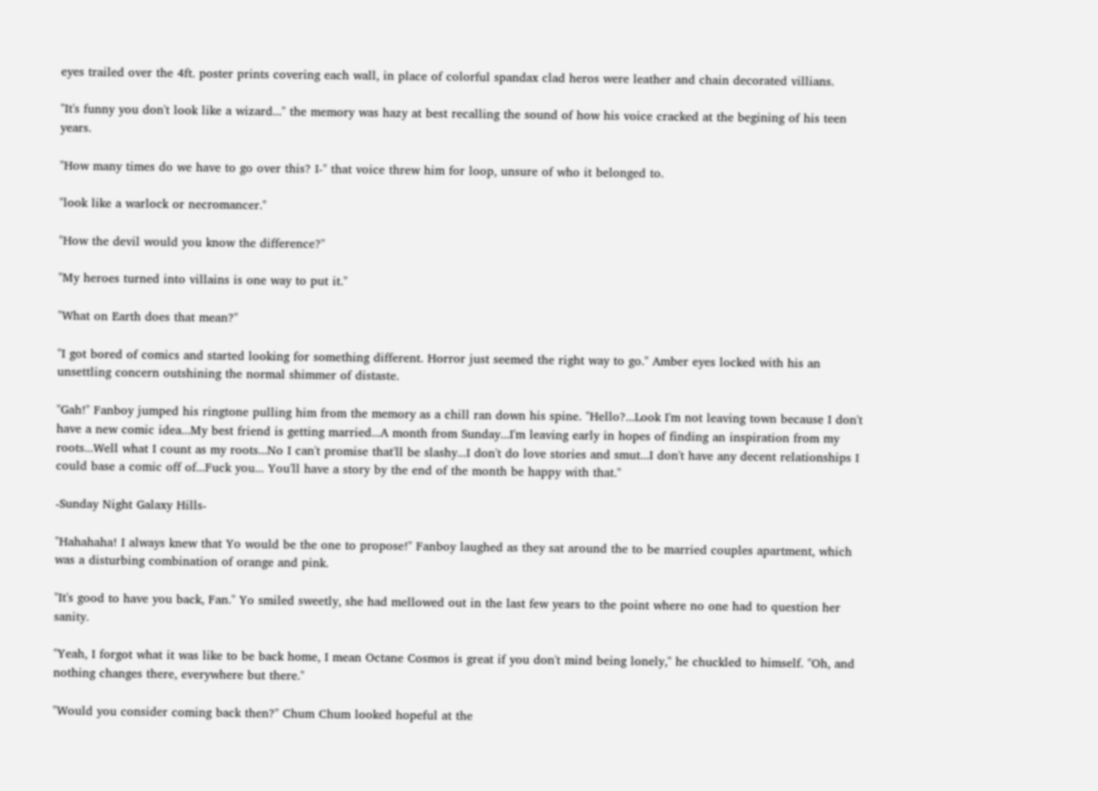eyes trailed over the 4ft. poster prints covering each wall, in place of colorful spandax clad heros were leather and chain decorated villians.

"It's funny you don't look like a wizard..." the memory was hazy at best recalling the sound of how his voice cracked at the begining of his teen years.

"How many times do we have to go over this? I-" that voice threw him for loop, unsure of who it belonged to.

"look like a warlock or necromancer."

"How the devil would you know the difference?"

"My heroes turned into villains is one way to put it."

"What on Earth does that mean?"

"I got bored of comics and started looking for something different. Horror just seemed the right way to go." Amber eyes locked with his an unsettling concern outshining the normal shimmer of distaste.

"Gah!" Fanboy jumped his ringtone pulling him from the memory as a chill ran down his spine. "Hello?...Look I'm not leaving town because I don't have a new comic idea...My best friend is getting married...A month from Sunday...I'm leaving early in hopes of finding an inspiration from my roots...Well what I count as my roots...No I can't promise that'll be slashy...I don't do love stories and smut...I don't have any decent relationships I could base a comic off of...Fuck you... You'll have a story by the end of the month be happy with that."

-Sunday Night Galaxy Hills-

"Hahahaha! I always knew that Yo would be the one to propose!" Fanboy laughed as they sat around the to be married couples apartment, which was a disturbing combination of orange and pink.

"It's good to have you back, Fan." Yo smiled sweetly, she had mellowed out in the last few years to the point where no one had to question her sanity.

"Yeah, I forgot what it was like to be back home, I mean Octane Cosmos is great if you don't mind being lonely," he chuckled to himself. "Oh, and nothing changes there, everywhere but there."

"Would you consider coming back then?" Chum Chum looked hopeful at the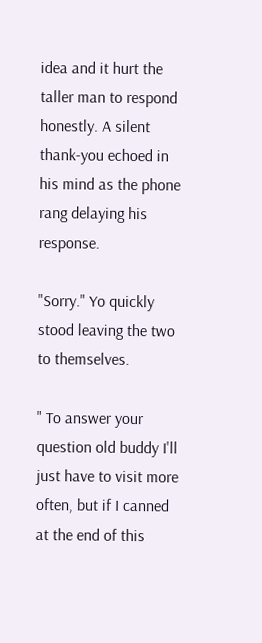idea and it hurt the taller man to respond honestly. A silent thank-you echoed in his mind as the phone rang delaying his response.

"Sorry." Yo quickly stood leaving the two to themselves.

" To answer your question old buddy I'll just have to visit more often, but if I canned at the end of this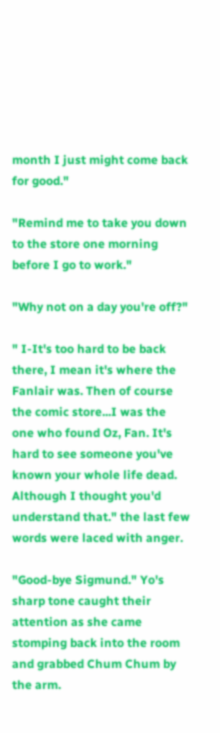month I just might come back for good."

"Remind me to take you down to the store one morning before I go to work."

"Why not on a day you're off?"

" I-It's too hard to be back there, I mean it's where the Fanlair was. Then of course the comic store...I was the one who found Oz, Fan. It's hard to see someone you've known your whole life dead. Although I thought you'd understand that." the last few words were laced with anger.

"Good-bye Sigmund." Yo's sharp tone caught their attention as she came stomping back into the room and grabbed Chum Chum by the arm.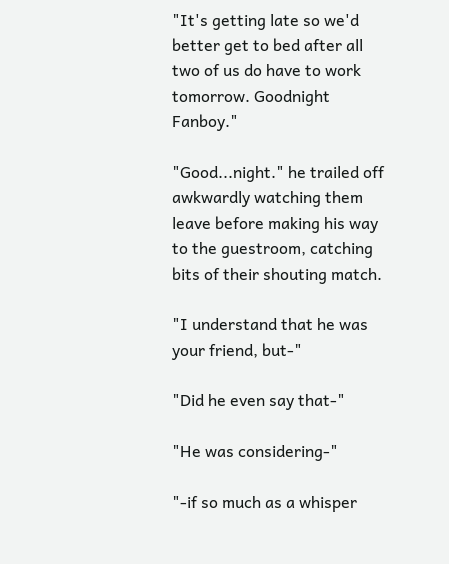"It's getting late so we'd better get to bed after all two of us do have to work tomorrow. Goodnight Fanboy."

"Good...night." he trailed off awkwardly watching them leave before making his way to the guestroom, catching bits of their shouting match.

"I understand that he was your friend, but-"

"Did he even say that-"

"He was considering-"

"-if so much as a whisper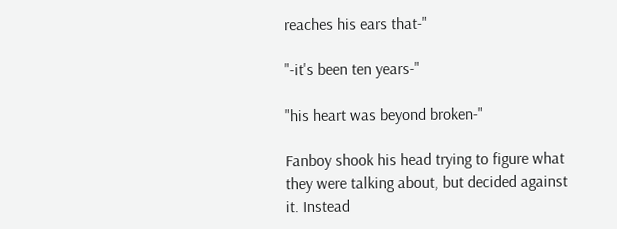reaches his ears that-"

"-it's been ten years-"

"his heart was beyond broken-"

Fanboy shook his head trying to figure what they were talking about, but decided against it. Instead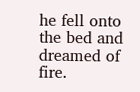he fell onto the bed and dreamed of fire.